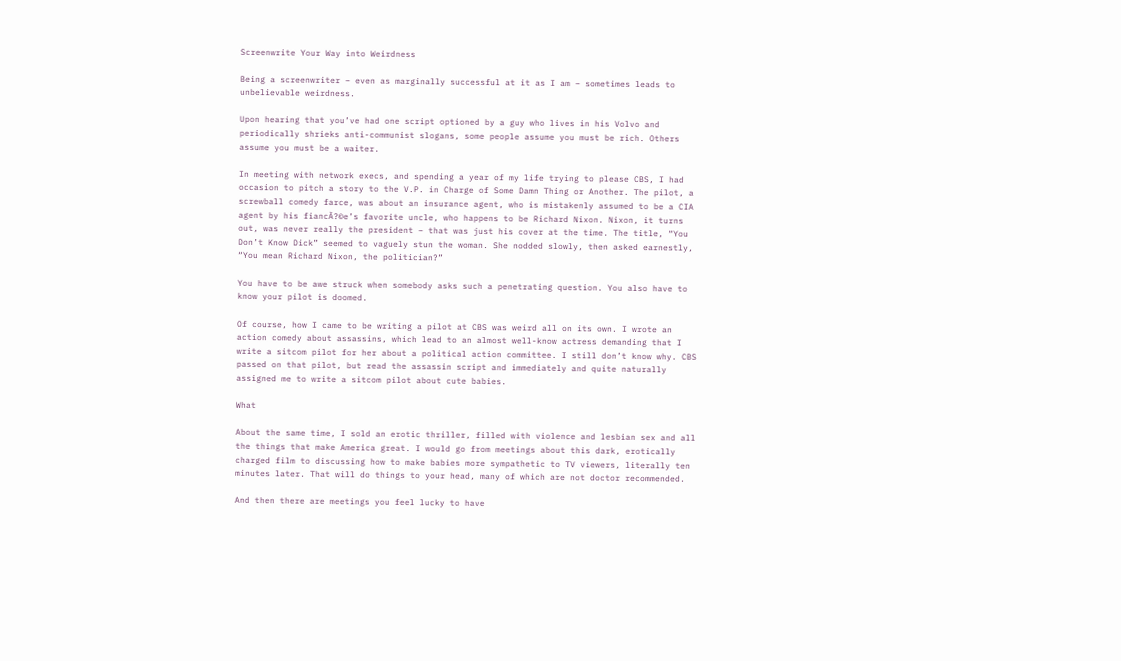Screenwrite Your Way into Weirdness

Being a screenwriter – even as marginally successful at it as I am – sometimes leads to unbelievable weirdness.

Upon hearing that you’ve had one script optioned by a guy who lives in his Volvo and periodically shrieks anti-communist slogans, some people assume you must be rich. Others assume you must be a waiter.

In meeting with network execs, and spending a year of my life trying to please CBS, I had occasion to pitch a story to the V.P. in Charge of Some Damn Thing or Another. The pilot, a screwball comedy farce, was about an insurance agent, who is mistakenly assumed to be a CIA agent by his fiancÃ?©e’s favorite uncle, who happens to be Richard Nixon. Nixon, it turns out, was never really the president – that was just his cover at the time. The title, “You Don’t Know Dick” seemed to vaguely stun the woman. She nodded slowly, then asked earnestly, “You mean Richard Nixon, the politician?”

You have to be awe struck when somebody asks such a penetrating question. You also have to know your pilot is doomed.

Of course, how I came to be writing a pilot at CBS was weird all on its own. I wrote an action comedy about assassins, which lead to an almost well-know actress demanding that I write a sitcom pilot for her about a political action committee. I still don’t know why. CBS passed on that pilot, but read the assassin script and immediately and quite naturally assigned me to write a sitcom pilot about cute babies.

What

About the same time, I sold an erotic thriller, filled with violence and lesbian sex and all the things that make America great. I would go from meetings about this dark, erotically charged film to discussing how to make babies more sympathetic to TV viewers, literally ten minutes later. That will do things to your head, many of which are not doctor recommended.

And then there are meetings you feel lucky to have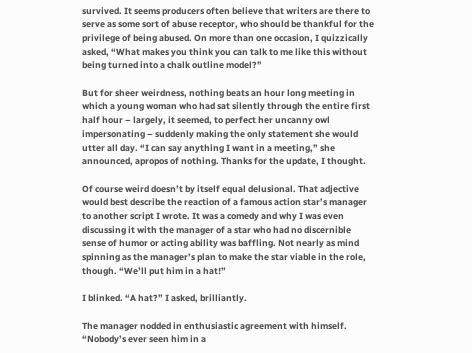survived. It seems producers often believe that writers are there to serve as some sort of abuse receptor, who should be thankful for the privilege of being abused. On more than one occasion, I quizzically asked, “What makes you think you can talk to me like this without being turned into a chalk outline model?”

But for sheer weirdness, nothing beats an hour long meeting in which a young woman who had sat silently through the entire first half hour – largely, it seemed, to perfect her uncanny owl impersonating – suddenly making the only statement she would utter all day. “I can say anything I want in a meeting,” she announced, apropos of nothing. Thanks for the update, I thought.

Of course weird doesn’t by itself equal delusional. That adjective would best describe the reaction of a famous action star’s manager to another script I wrote. It was a comedy and why I was even discussing it with the manager of a star who had no discernible sense of humor or acting ability was baffling. Not nearly as mind spinning as the manager’s plan to make the star viable in the role, though. “We’ll put him in a hat!”

I blinked. “A hat?” I asked, brilliantly.

The manager nodded in enthusiastic agreement with himself. “Nobody’s ever seen him in a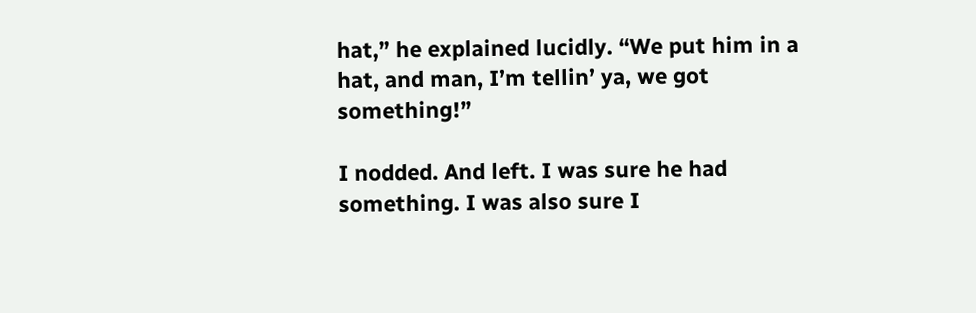hat,” he explained lucidly. “We put him in a hat, and man, I’m tellin’ ya, we got something!”

I nodded. And left. I was sure he had something. I was also sure I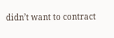didn’t want to contract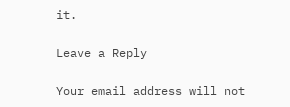it.

Leave a Reply

Your email address will not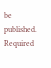be published. Required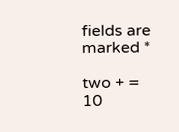fields are marked *

two + = 10